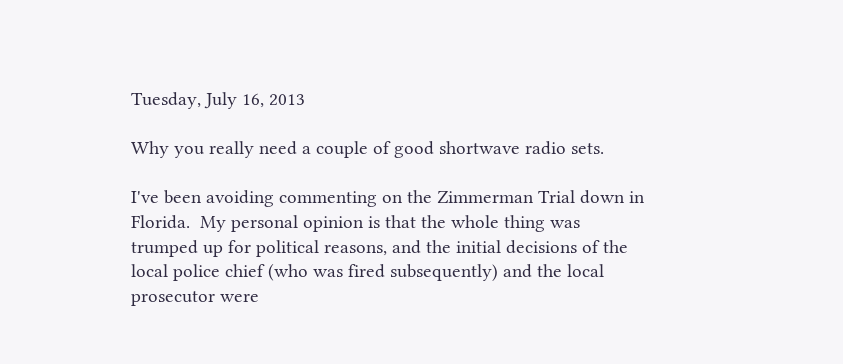Tuesday, July 16, 2013

Why you really need a couple of good shortwave radio sets.

I've been avoiding commenting on the Zimmerman Trial down in Florida.  My personal opinion is that the whole thing was trumped up for political reasons, and the initial decisions of the local police chief (who was fired subsequently) and the local prosecutor were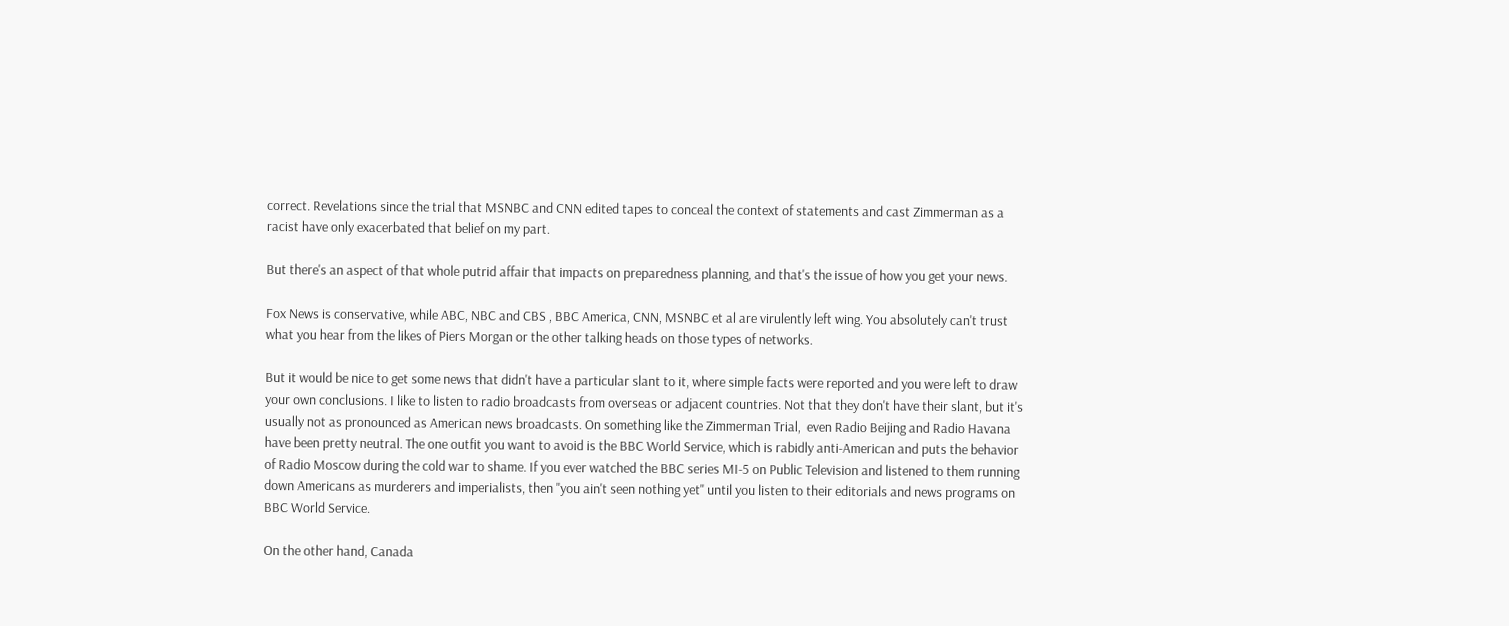correct. Revelations since the trial that MSNBC and CNN edited tapes to conceal the context of statements and cast Zimmerman as a racist have only exacerbated that belief on my part.

But there's an aspect of that whole putrid affair that impacts on preparedness planning, and that's the issue of how you get your news.

Fox News is conservative, while ABC, NBC and CBS , BBC America, CNN, MSNBC et al are virulently left wing. You absolutely can't trust what you hear from the likes of Piers Morgan or the other talking heads on those types of networks.

But it would be nice to get some news that didn't have a particular slant to it, where simple facts were reported and you were left to draw your own conclusions. I like to listen to radio broadcasts from overseas or adjacent countries. Not that they don't have their slant, but it's usually not as pronounced as American news broadcasts. On something like the Zimmerman Trial,  even Radio Beijing and Radio Havana have been pretty neutral. The one outfit you want to avoid is the BBC World Service, which is rabidly anti-American and puts the behavior of Radio Moscow during the cold war to shame. If you ever watched the BBC series MI-5 on Public Television and listened to them running down Americans as murderers and imperialists, then "you ain't seen nothing yet" until you listen to their editorials and news programs on BBC World Service.

On the other hand, Canada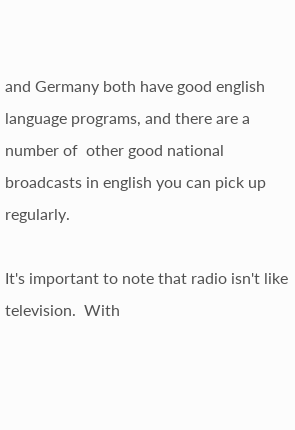and Germany both have good english language programs, and there are a number of  other good national broadcasts in english you can pick up regularly.

It's important to note that radio isn't like television.  With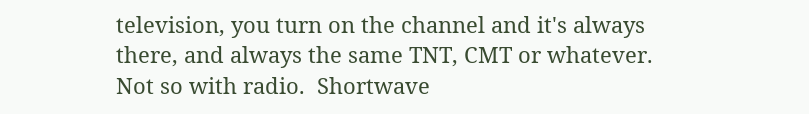television, you turn on the channel and it's always there, and always the same TNT, CMT or whatever. Not so with radio.  Shortwave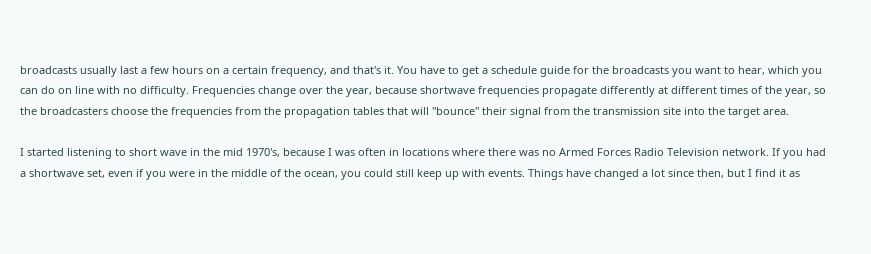broadcasts usually last a few hours on a certain frequency, and that's it. You have to get a schedule guide for the broadcasts you want to hear, which you can do on line with no difficulty. Frequencies change over the year, because shortwave frequencies propagate differently at different times of the year, so the broadcasters choose the frequencies from the propagation tables that will "bounce" their signal from the transmission site into the target area.

I started listening to short wave in the mid 1970's, because I was often in locations where there was no Armed Forces Radio Television network. If you had a shortwave set, even if you were in the middle of the ocean, you could still keep up with events. Things have changed a lot since then, but I find it as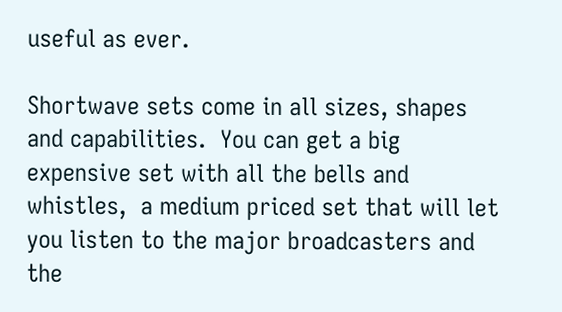useful as ever.

Shortwave sets come in all sizes, shapes and capabilities.  You can get a big expensive set with all the bells and whistles,  a medium priced set that will let you listen to the major broadcasters and the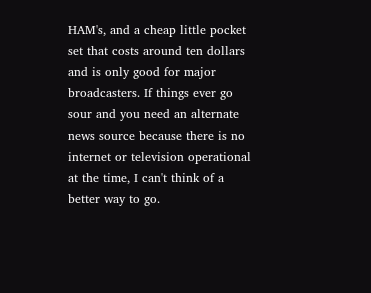HAM's, and a cheap little pocket set that costs around ten dollars and is only good for major broadcasters. If things ever go sour and you need an alternate news source because there is no internet or television operational at the time, I can't think of a better way to go.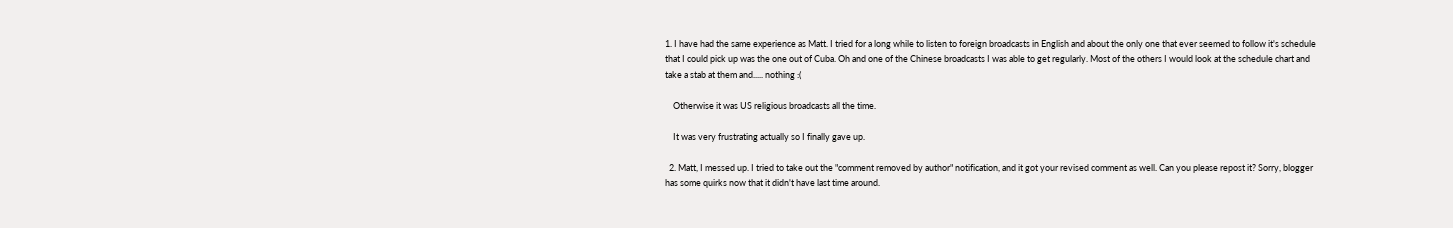1. I have had the same experience as Matt. I tried for a long while to listen to foreign broadcasts in English and about the only one that ever seemed to follow it's schedule that I could pick up was the one out of Cuba. Oh and one of the Chinese broadcasts I was able to get regularly. Most of the others I would look at the schedule chart and take a stab at them and..... nothing :(

    Otherwise it was US religious broadcasts all the time.

    It was very frustrating actually so I finally gave up.

  2. Matt, I messed up. I tried to take out the "comment removed by author" notification, and it got your revised comment as well. Can you please repost it? Sorry, blogger has some quirks now that it didn't have last time around.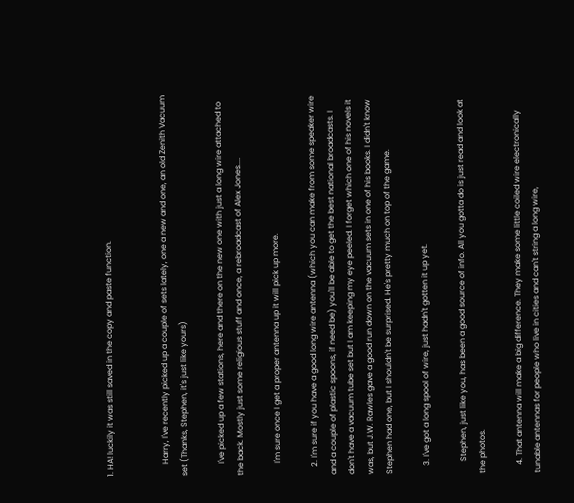1. HA! luckily it was still saved in the copy and paste function.


      Harry, I've recently picked up a couple of sets lately, one a new and one, an old Zenith Vacuum set (Thanks, Stephen, it's just like yours)

      I've picked up a few stations, here and there on the new one with just a long wire attached to the back. Mostly just some religious stuff and once, a rebroadcast of Alex Jones....

      I'm sure once I get a proper antenna up it will pick up more.

    2. I'm sure if you have a good long wire antenna (which you can make from some speaker wire and a couple of plastic spoons, if need be) you'll be able to get the best national broadcasts. I don't have a vacuum tube set but I am keeping my eye peeled. I forget which one of his novels it was, but J.W. Rawles gave a good run down on the vacuum sets in one of his books. I didn't know Stephen had one, but I shouldn't be surprised. He's pretty much on top of the game.

    3. I've got a long spool of wire, just hadn't gotten it up yet.

      Stephen, just like you, has been a good source of info. All you gotta do is just read and look at the photos.

    4. That antenna will make a big difference. They make some little coiled wire electronically tunable antennas for people who live in cities and can't string a long wire,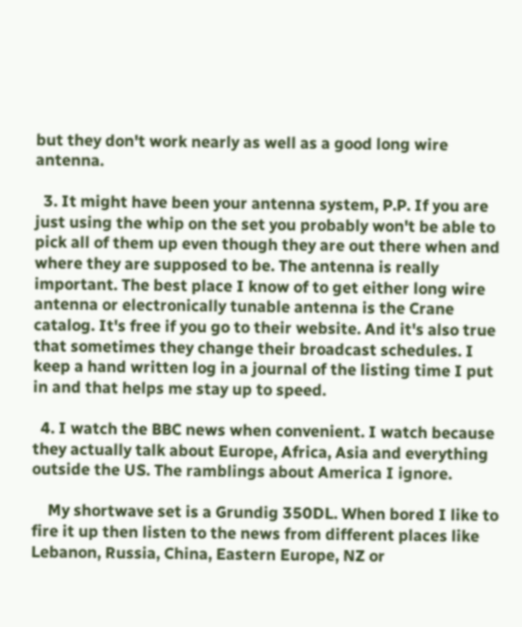but they don't work nearly as well as a good long wire antenna.

  3. It might have been your antenna system, P.P. If you are just using the whip on the set you probably won't be able to pick all of them up even though they are out there when and where they are supposed to be. The antenna is really important. The best place I know of to get either long wire antenna or electronically tunable antenna is the Crane catalog. It's free if you go to their website. And it's also true that sometimes they change their broadcast schedules. I keep a hand written log in a journal of the listing time I put in and that helps me stay up to speed.

  4. I watch the BBC news when convenient. I watch because they actually talk about Europe, Africa, Asia and everything outside the US. The ramblings about America I ignore.

    My shortwave set is a Grundig 350DL. When bored I like to fire it up then listen to the news from different places like Lebanon, Russia, China, Eastern Europe, NZ or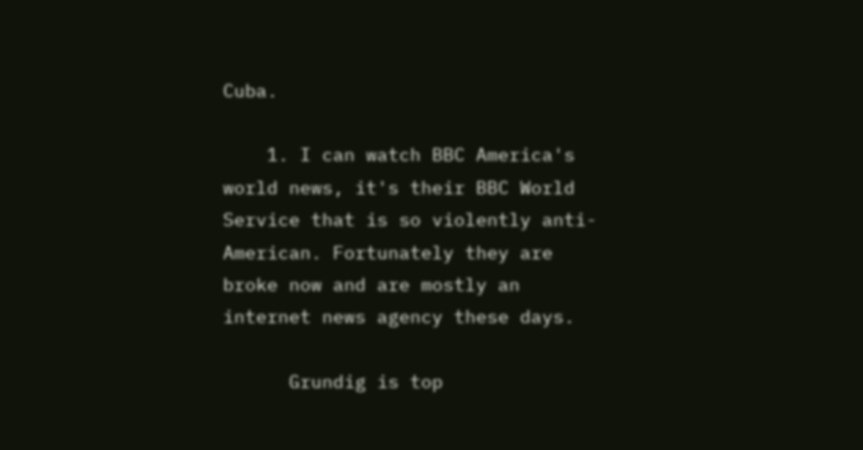Cuba.

    1. I can watch BBC America's world news, it's their BBC World Service that is so violently anti-American. Fortunately they are broke now and are mostly an internet news agency these days.

      Grundig is top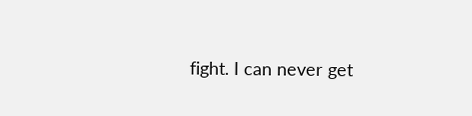fight. I can never get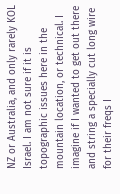NZ or Australia, and only rarely KOL Israel. I am not sure if it is topographic issues here in the mountain location, or technical. I imagine if I wanted to get out there and string a specially cut long wire for their freqs I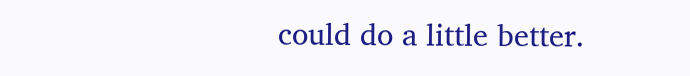could do a little better.